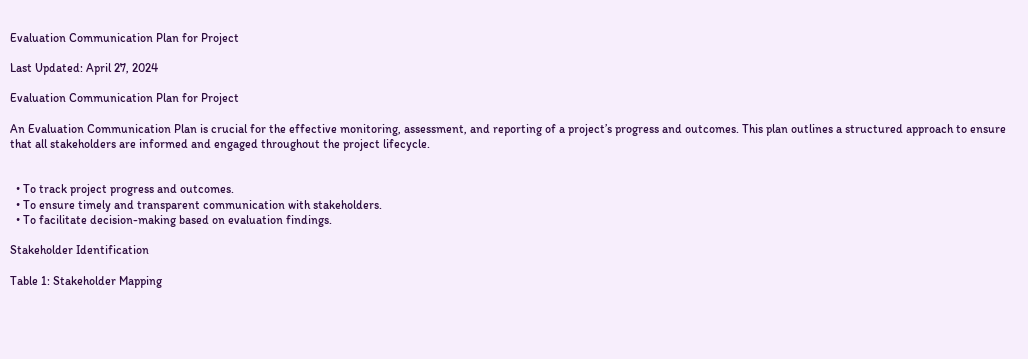Evaluation Communication Plan for Project

Last Updated: April 27, 2024

Evaluation Communication Plan for Project

An Evaluation Communication Plan is crucial for the effective monitoring, assessment, and reporting of a project’s progress and outcomes. This plan outlines a structured approach to ensure that all stakeholders are informed and engaged throughout the project lifecycle.


  • To track project progress and outcomes.
  • To ensure timely and transparent communication with stakeholders.
  • To facilitate decision-making based on evaluation findings.

Stakeholder Identification

Table 1: Stakeholder Mapping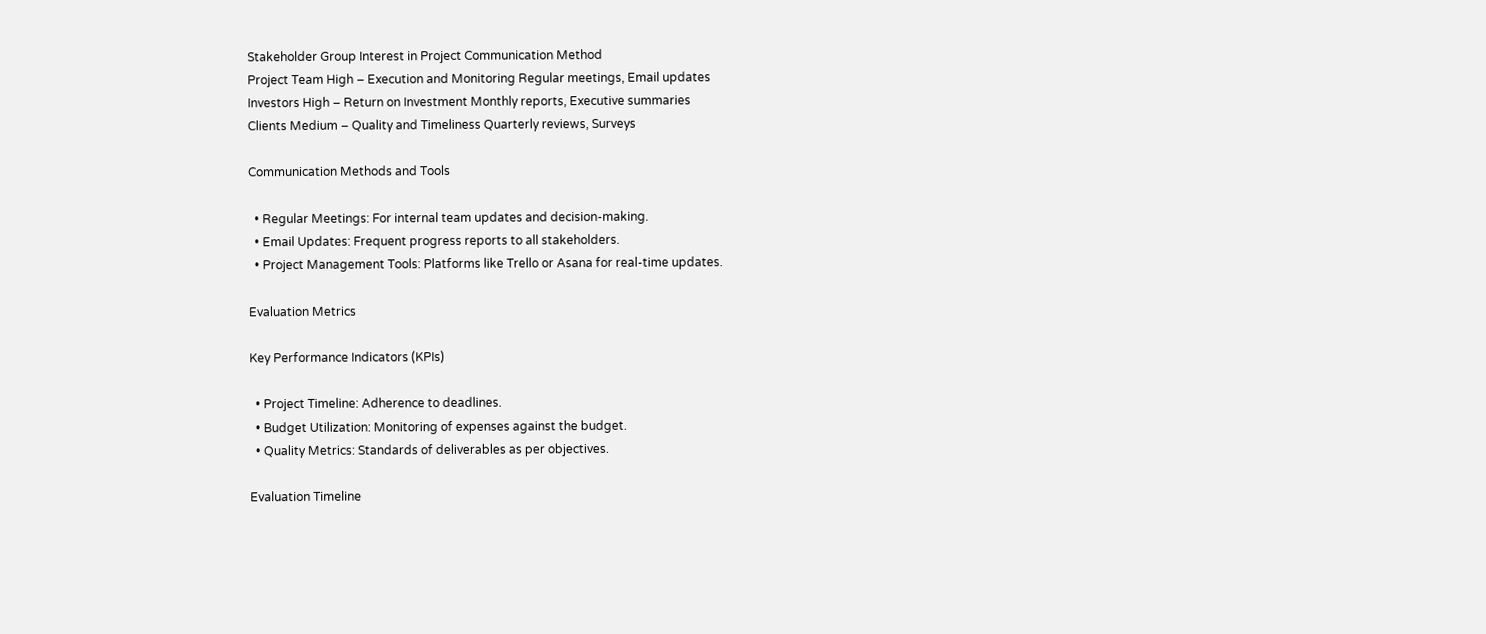Stakeholder Group Interest in Project Communication Method
Project Team High – Execution and Monitoring Regular meetings, Email updates
Investors High – Return on Investment Monthly reports, Executive summaries
Clients Medium – Quality and Timeliness Quarterly reviews, Surveys

Communication Methods and Tools

  • Regular Meetings: For internal team updates and decision-making.
  • Email Updates: Frequent progress reports to all stakeholders.
  • Project Management Tools: Platforms like Trello or Asana for real-time updates.

Evaluation Metrics

Key Performance Indicators (KPIs)

  • Project Timeline: Adherence to deadlines.
  • Budget Utilization: Monitoring of expenses against the budget.
  • Quality Metrics: Standards of deliverables as per objectives.

Evaluation Timeline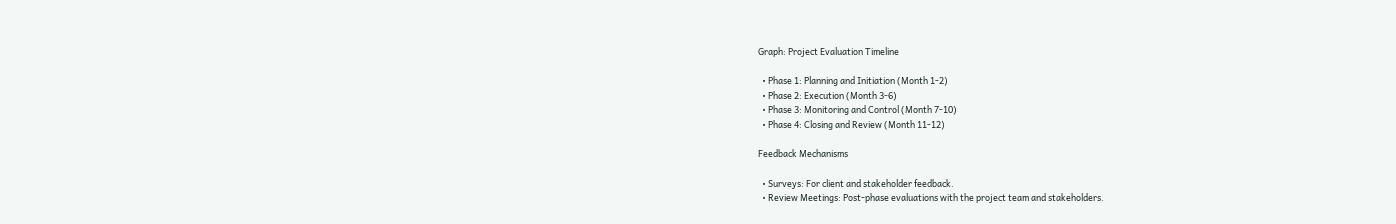Graph: Project Evaluation Timeline

  • Phase 1: Planning and Initiation (Month 1-2)
  • Phase 2: Execution (Month 3-6)
  • Phase 3: Monitoring and Control (Month 7-10)
  • Phase 4: Closing and Review (Month 11-12)

Feedback Mechanisms

  • Surveys: For client and stakeholder feedback.
  • Review Meetings: Post-phase evaluations with the project team and stakeholders.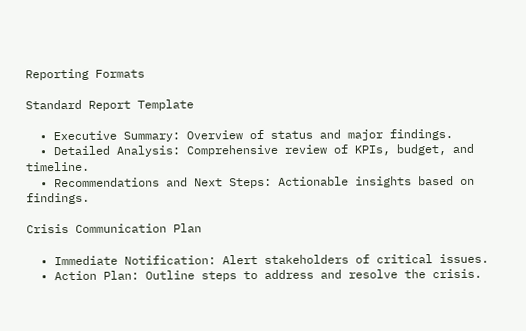Reporting Formats

Standard Report Template

  • Executive Summary: Overview of status and major findings.
  • Detailed Analysis: Comprehensive review of KPIs, budget, and timeline.
  • Recommendations and Next Steps: Actionable insights based on findings.

Crisis Communication Plan

  • Immediate Notification: Alert stakeholders of critical issues.
  • Action Plan: Outline steps to address and resolve the crisis.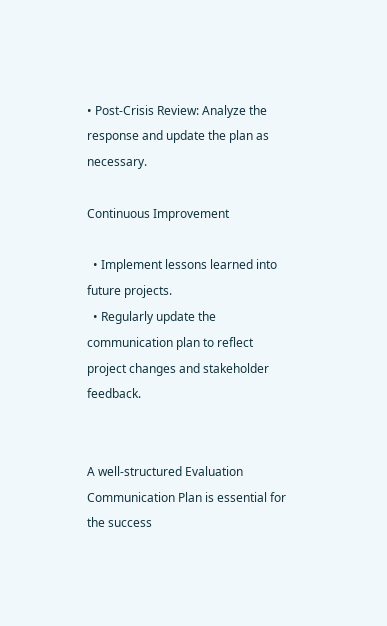• Post-Crisis Review: Analyze the response and update the plan as necessary.

Continuous Improvement

  • Implement lessons learned into future projects.
  • Regularly update the communication plan to reflect project changes and stakeholder feedback.


A well-structured Evaluation Communication Plan is essential for the success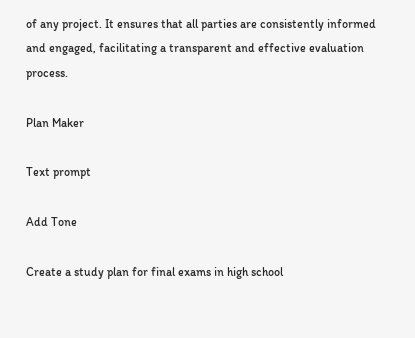of any project. It ensures that all parties are consistently informed and engaged, facilitating a transparent and effective evaluation process.

Plan Maker

Text prompt

Add Tone

Create a study plan for final exams in high school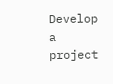Develop a project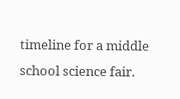timeline for a middle school science fair.